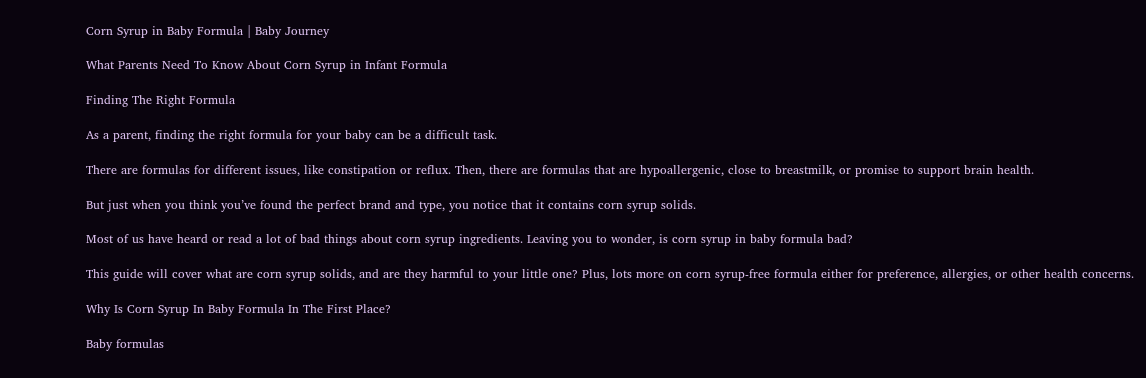Corn Syrup in Baby Formula | Baby Journey

What Parents Need To Know About Corn Syrup in Infant Formula

Finding The Right Formula

As a parent, finding the right formula for your baby can be a difficult task.

There are formulas for different issues, like constipation or reflux. Then, there are formulas that are hypoallergenic, close to breastmilk, or promise to support brain health.

But just when you think you’ve found the perfect brand and type, you notice that it contains corn syrup solids.

Most of us have heard or read a lot of bad things about corn syrup ingredients. Leaving you to wonder, is corn syrup in baby formula bad?

This guide will cover what are corn syrup solids, and are they harmful to your little one? Plus, lots more on corn syrup-free formula either for preference, allergies, or other health concerns.

Why Is Corn Syrup In Baby Formula In The First Place?

Baby formulas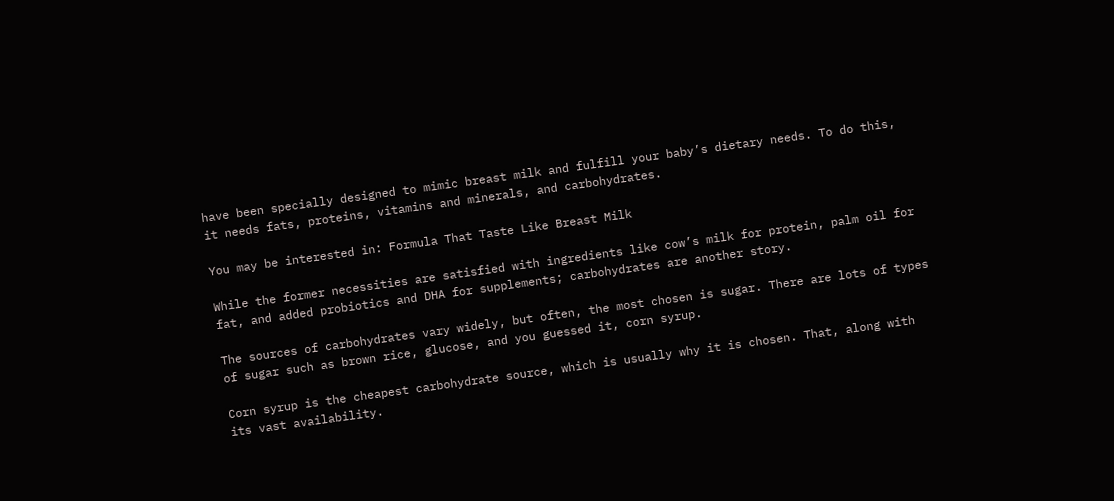have been specially designed to mimic breast milk and fulfill your baby’s dietary needs. To do this, it needs fats, proteins, vitamins and minerals, and carbohydrates.

You may be interested in: Formula That Taste Like Breast Milk

While the former necessities are satisfied with ingredients like cow’s milk for protein, palm oil for fat, and added probiotics and DHA for supplements; carbohydrates are another story.

The sources of carbohydrates vary widely, but often, the most chosen is sugar. There are lots of types of sugar such as brown rice, glucose, and you guessed it, corn syrup.

Corn syrup is the cheapest carbohydrate source, which is usually why it is chosen. That, along with its vast availability.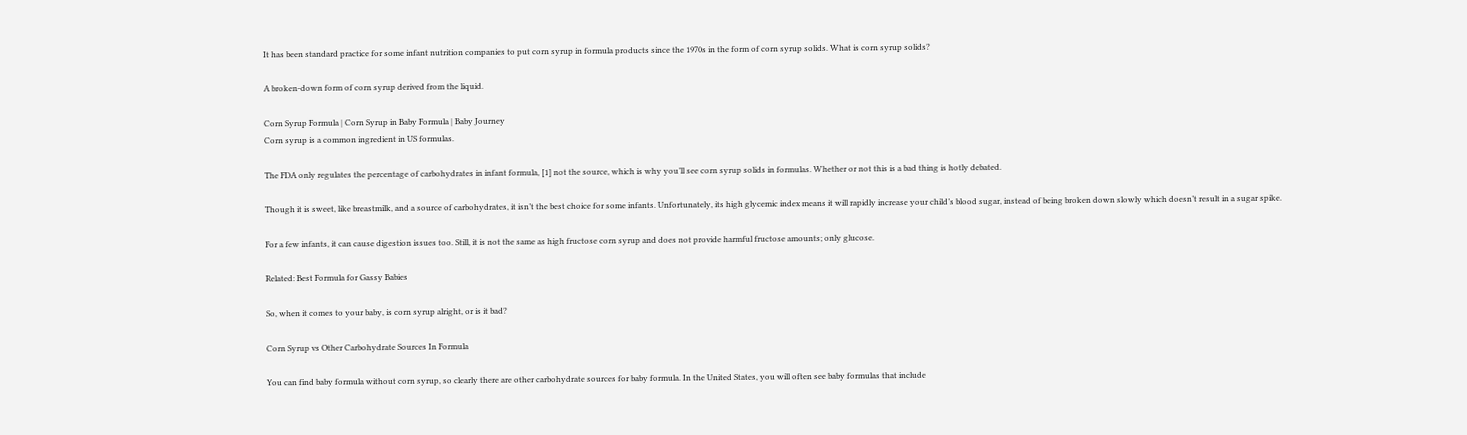It has been standard practice for some infant nutrition companies to put corn syrup in formula products since the 1970s in the form of corn syrup solids. What is corn syrup solids?

A broken-down form of corn syrup derived from the liquid.

Corn Syrup Formula | Corn Syrup in Baby Formula | Baby Journey
Corn syrup is a common ingredient in US formulas.

The FDA only regulates the percentage of carbohydrates in infant formula, [1] not the source, which is why you’ll see corn syrup solids in formulas. Whether or not this is a bad thing is hotly debated.

Though it is sweet, like breastmilk, and a source of carbohydrates, it isn’t the best choice for some infants. Unfortunately, its high glycemic index means it will rapidly increase your child’s blood sugar, instead of being broken down slowly which doesn’t result in a sugar spike.

For a few infants, it can cause digestion issues too. Still, it is not the same as high fructose corn syrup and does not provide harmful fructose amounts; only glucose.

Related: Best Formula for Gassy Babies

So, when it comes to your baby, is corn syrup alright, or is it bad?

Corn Syrup vs Other Carbohydrate Sources In Formula

You can find baby formula without corn syrup, so clearly there are other carbohydrate sources for baby formula. In the United States, you will often see baby formulas that include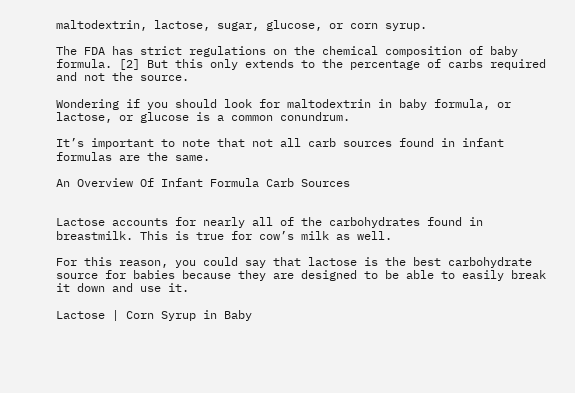maltodextrin, lactose, sugar, glucose, or corn syrup.

The FDA has strict regulations on the chemical composition of baby formula. [2] But this only extends to the percentage of carbs required and not the source.

Wondering if you should look for maltodextrin in baby formula, or lactose, or glucose is a common conundrum.

It’s important to note that not all carb sources found in infant formulas are the same.

An Overview Of Infant Formula Carb Sources


Lactose accounts for nearly all of the carbohydrates found in breastmilk. This is true for cow’s milk as well.

For this reason, you could say that lactose is the best carbohydrate source for babies because they are designed to be able to easily break it down and use it.

Lactose | Corn Syrup in Baby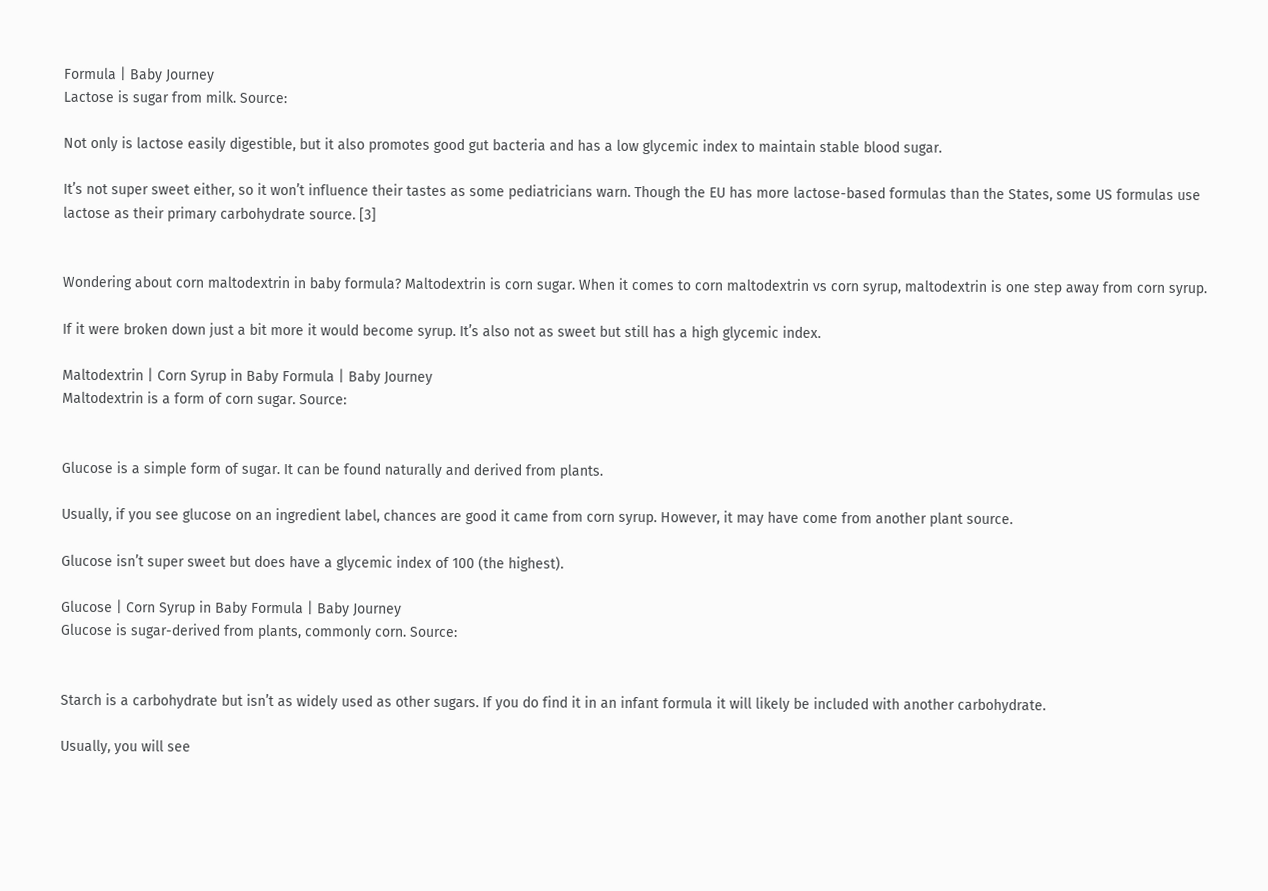Formula | Baby Journey
Lactose is sugar from milk. Source:

Not only is lactose easily digestible, but it also promotes good gut bacteria and has a low glycemic index to maintain stable blood sugar.

It’s not super sweet either, so it won’t influence their tastes as some pediatricians warn. Though the EU has more lactose-based formulas than the States, some US formulas use lactose as their primary carbohydrate source. [3]


Wondering about corn maltodextrin in baby formula? Maltodextrin is corn sugar. When it comes to corn maltodextrin vs corn syrup, maltodextrin is one step away from corn syrup.

If it were broken down just a bit more it would become syrup. It’s also not as sweet but still has a high glycemic index.

Maltodextrin | Corn Syrup in Baby Formula | Baby Journey
Maltodextrin is a form of corn sugar. Source:


Glucose is a simple form of sugar. It can be found naturally and derived from plants.

Usually, if you see glucose on an ingredient label, chances are good it came from corn syrup. However, it may have come from another plant source.

Glucose isn’t super sweet but does have a glycemic index of 100 (the highest).

Glucose | Corn Syrup in Baby Formula | Baby Journey
Glucose is sugar-derived from plants, commonly corn. Source:


Starch is a carbohydrate but isn’t as widely used as other sugars. If you do find it in an infant formula it will likely be included with another carbohydrate.

Usually, you will see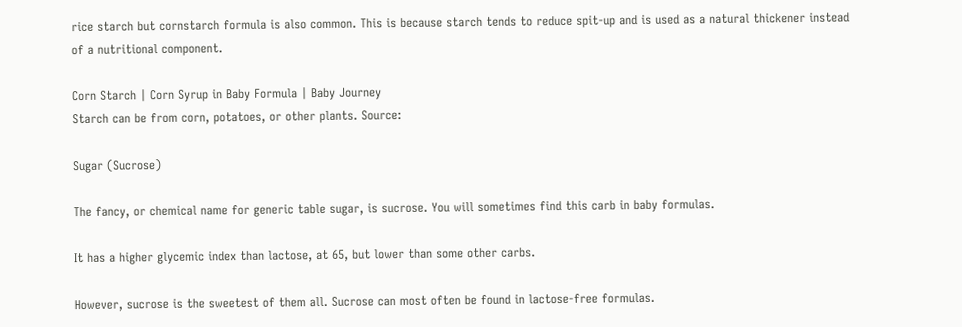rice starch but cornstarch formula is also common. This is because starch tends to reduce spit-up and is used as a natural thickener instead of a nutritional component.

Corn Starch | Corn Syrup in Baby Formula | Baby Journey
Starch can be from corn, potatoes, or other plants. Source:

Sugar (Sucrose)

The fancy, or chemical name for generic table sugar, is sucrose. You will sometimes find this carb in baby formulas.

It has a higher glycemic index than lactose, at 65, but lower than some other carbs.

However, sucrose is the sweetest of them all. Sucrose can most often be found in lactose-free formulas.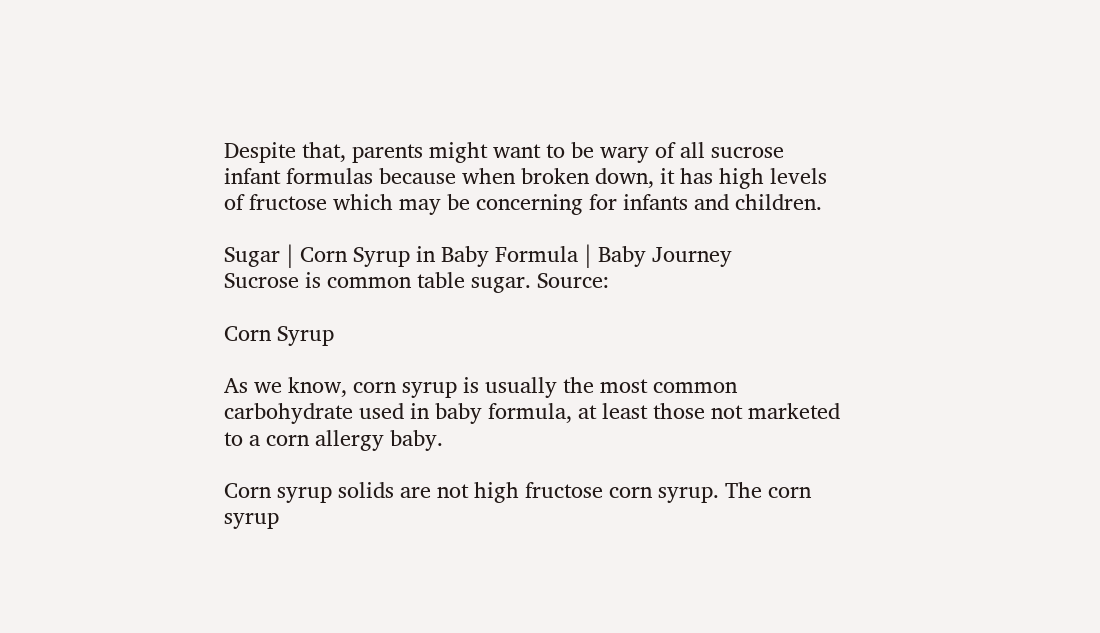Despite that, parents might want to be wary of all sucrose infant formulas because when broken down, it has high levels of fructose which may be concerning for infants and children.

Sugar | Corn Syrup in Baby Formula | Baby Journey
Sucrose is common table sugar. Source:

Corn Syrup

As we know, corn syrup is usually the most common carbohydrate used in baby formula, at least those not marketed to a corn allergy baby.

Corn syrup solids are not high fructose corn syrup. The corn syrup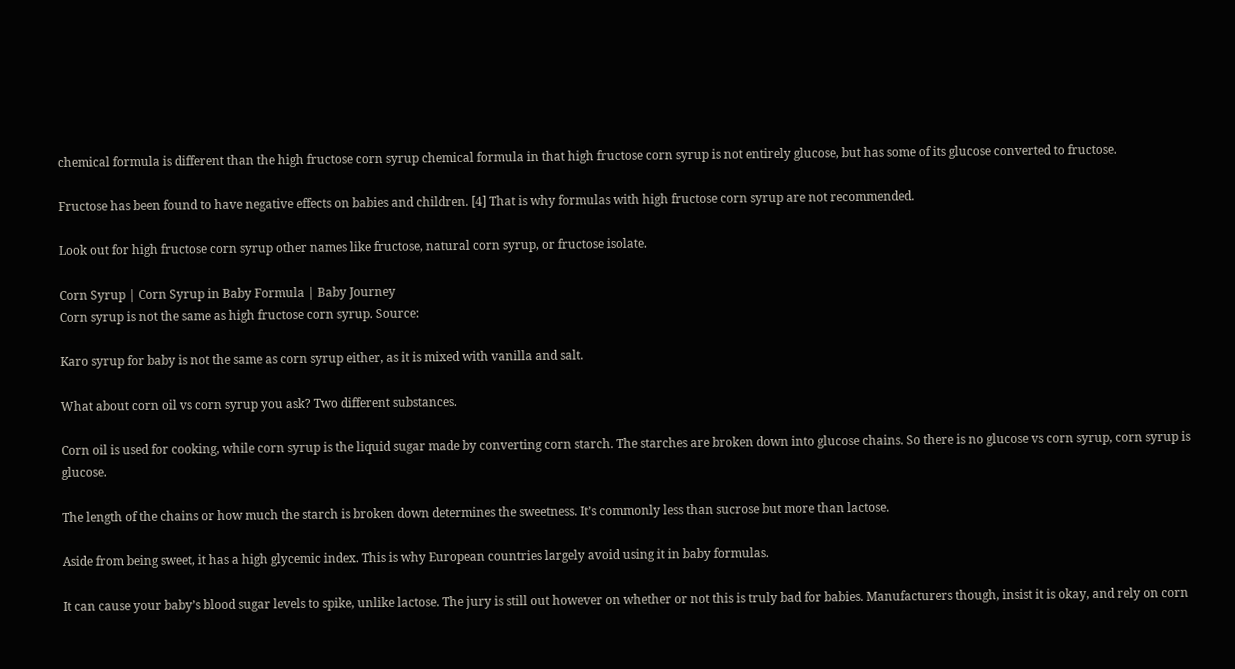chemical formula is different than the high fructose corn syrup chemical formula in that high fructose corn syrup is not entirely glucose, but has some of its glucose converted to fructose.

Fructose has been found to have negative effects on babies and children. [4] That is why formulas with high fructose corn syrup are not recommended.

Look out for high fructose corn syrup other names like fructose, natural corn syrup, or fructose isolate.

Corn Syrup | Corn Syrup in Baby Formula | Baby Journey
Corn syrup is not the same as high fructose corn syrup. Source:

Karo syrup for baby is not the same as corn syrup either, as it is mixed with vanilla and salt.

What about corn oil vs corn syrup you ask? Two different substances.

Corn oil is used for cooking, while corn syrup is the liquid sugar made by converting corn starch. The starches are broken down into glucose chains. So there is no glucose vs corn syrup, corn syrup is glucose.

The length of the chains or how much the starch is broken down determines the sweetness. It’s commonly less than sucrose but more than lactose.

Aside from being sweet, it has a high glycemic index. This is why European countries largely avoid using it in baby formulas.

It can cause your baby’s blood sugar levels to spike, unlike lactose. The jury is still out however on whether or not this is truly bad for babies. Manufacturers though, insist it is okay, and rely on corn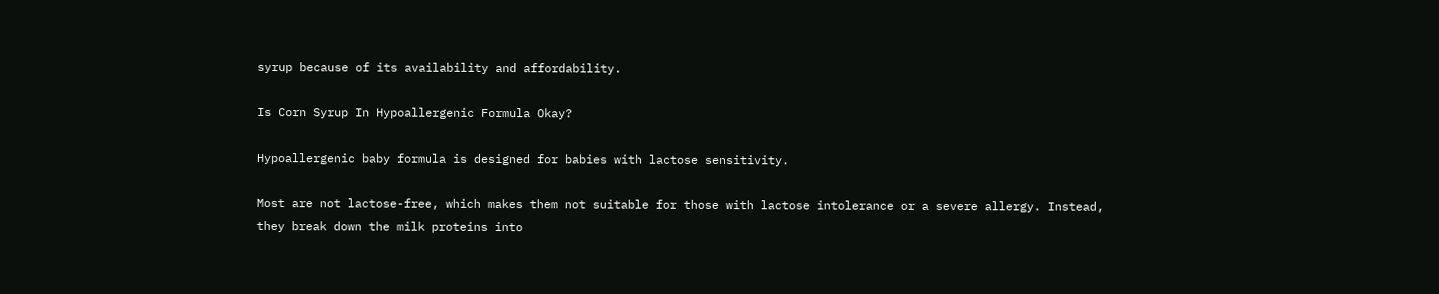syrup because of its availability and affordability.

Is Corn Syrup In Hypoallergenic Formula Okay?

Hypoallergenic baby formula is designed for babies with lactose sensitivity.

Most are not lactose-free, which makes them not suitable for those with lactose intolerance or a severe allergy. Instead, they break down the milk proteins into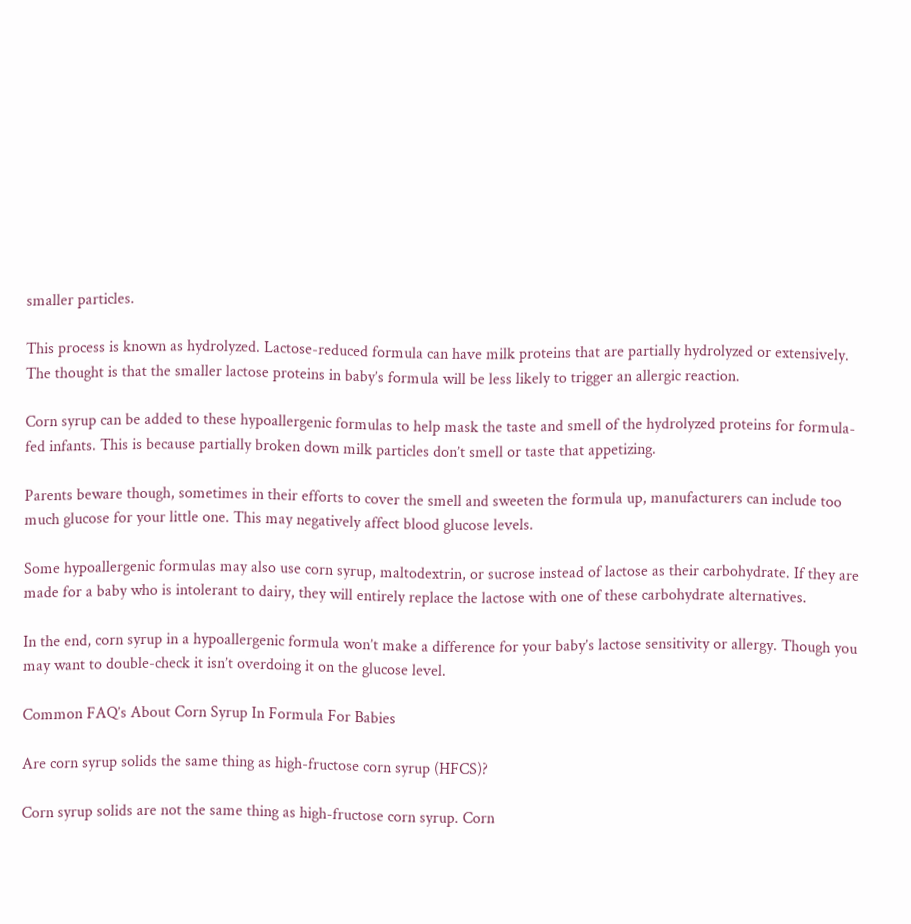smaller particles.

This process is known as hydrolyzed. Lactose-reduced formula can have milk proteins that are partially hydrolyzed or extensively. The thought is that the smaller lactose proteins in baby’s formula will be less likely to trigger an allergic reaction.

Corn syrup can be added to these hypoallergenic formulas to help mask the taste and smell of the hydrolyzed proteins for formula-fed infants. This is because partially broken down milk particles don’t smell or taste that appetizing.

Parents beware though, sometimes in their efforts to cover the smell and sweeten the formula up, manufacturers can include too much glucose for your little one. This may negatively affect blood glucose levels.

Some hypoallergenic formulas may also use corn syrup, maltodextrin, or sucrose instead of lactose as their carbohydrate. If they are made for a baby who is intolerant to dairy, they will entirely replace the lactose with one of these carbohydrate alternatives.

In the end, corn syrup in a hypoallergenic formula won’t make a difference for your baby’s lactose sensitivity or allergy. Though you may want to double-check it isn’t overdoing it on the glucose level.

Common FAQ’s About Corn Syrup In Formula For Babies

Are corn syrup solids the same thing as high-fructose corn syrup (HFCS)?

Corn syrup solids are not the same thing as high-fructose corn syrup. Corn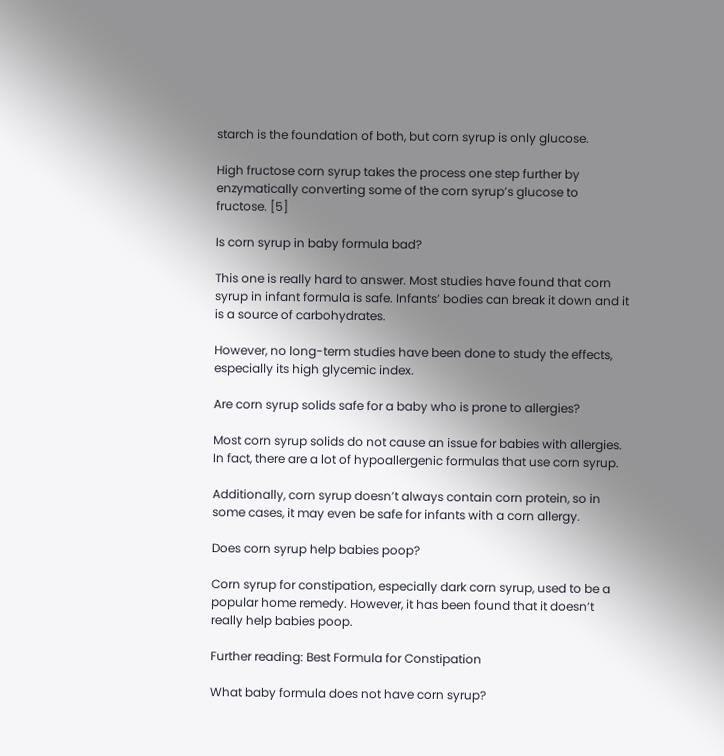starch is the foundation of both, but corn syrup is only glucose.

High fructose corn syrup takes the process one step further by enzymatically converting some of the corn syrup’s glucose to fructose. [5]

Is corn syrup in baby formula bad?

This one is really hard to answer. Most studies have found that corn syrup in infant formula is safe. Infants’ bodies can break it down and it is a source of carbohydrates.

However, no long-term studies have been done to study the effects, especially its high glycemic index.

Are corn syrup solids safe for a baby who is prone to allergies?

Most corn syrup solids do not cause an issue for babies with allergies. In fact, there are a lot of hypoallergenic formulas that use corn syrup.

Additionally, corn syrup doesn’t always contain corn protein, so in some cases, it may even be safe for infants with a corn allergy.

Does corn syrup help babies poop?

Corn syrup for constipation, especially dark corn syrup, used to be a popular home remedy. However, it has been found that it doesn’t really help babies poop.

Further reading: Best Formula for Constipation

What baby formula does not have corn syrup?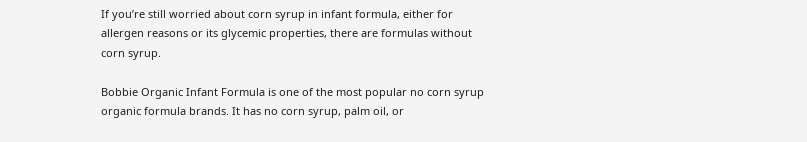If you’re still worried about corn syrup in infant formula, either for allergen reasons or its glycemic properties, there are formulas without corn syrup.

Bobbie Organic Infant Formula is one of the most popular no corn syrup organic formula brands. It has no corn syrup, palm oil, or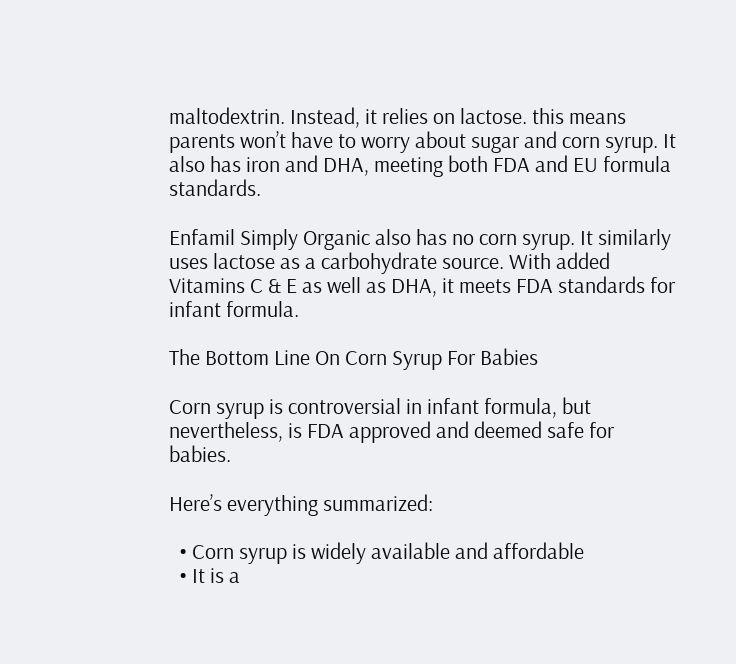maltodextrin. Instead, it relies on lactose. this means parents won’t have to worry about sugar and corn syrup. It also has iron and DHA, meeting both FDA and EU formula standards.

Enfamil Simply Organic also has no corn syrup. It similarly uses lactose as a carbohydrate source. With added Vitamins C & E as well as DHA, it meets FDA standards for infant formula.

The Bottom Line On Corn Syrup For Babies

Corn syrup is controversial in infant formula, but nevertheless, is FDA approved and deemed safe for babies.

Here’s everything summarized:

  • Corn syrup is widely available and affordable
  • It is a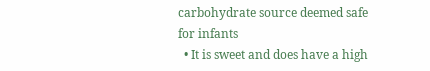carbohydrate source deemed safe for infants
  • It is sweet and does have a high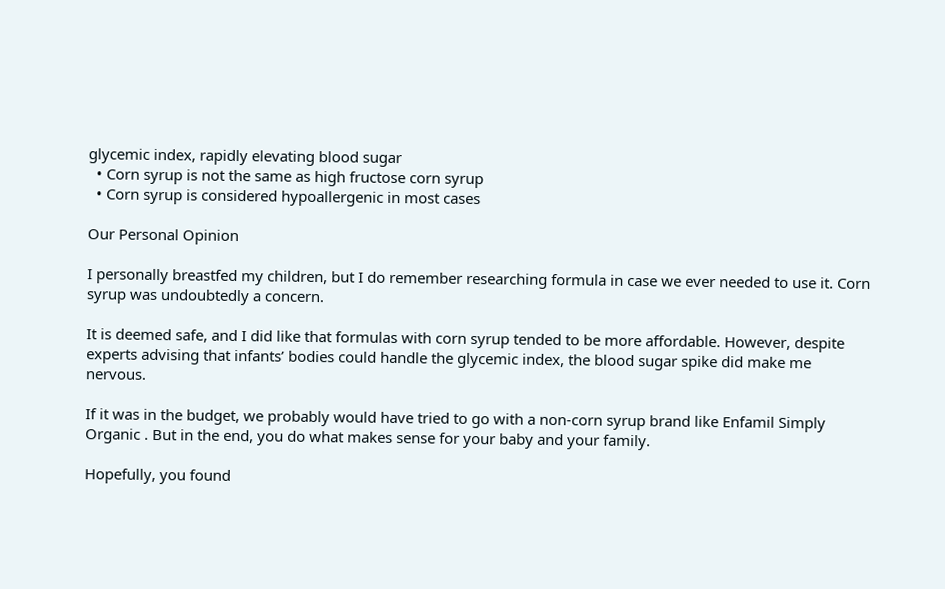glycemic index, rapidly elevating blood sugar
  • Corn syrup is not the same as high fructose corn syrup
  • Corn syrup is considered hypoallergenic in most cases

Our Personal Opinion

I personally breastfed my children, but I do remember researching formula in case we ever needed to use it. Corn syrup was undoubtedly a concern.

It is deemed safe, and I did like that formulas with corn syrup tended to be more affordable. However, despite experts advising that infants’ bodies could handle the glycemic index, the blood sugar spike did make me nervous.

If it was in the budget, we probably would have tried to go with a non-corn syrup brand like Enfamil Simply Organic . But in the end, you do what makes sense for your baby and your family.

Hopefully, you found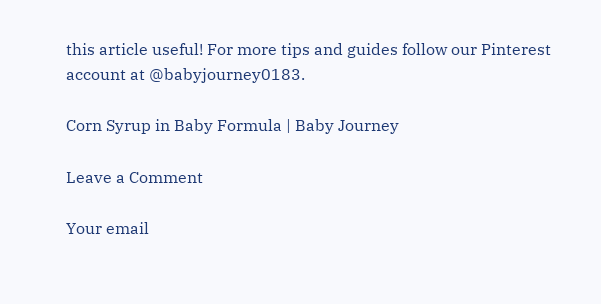this article useful! For more tips and guides follow our Pinterest account at @babyjourney0183.

Corn Syrup in Baby Formula | Baby Journey

Leave a Comment

Your email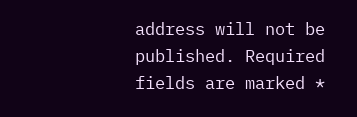address will not be published. Required fields are marked *